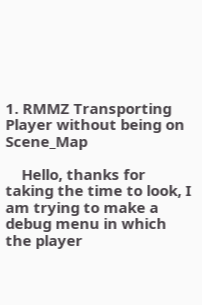1. RMMZ Transporting Player without being on Scene_Map

    Hello, thanks for taking the time to look, I am trying to make a debug menu in which the player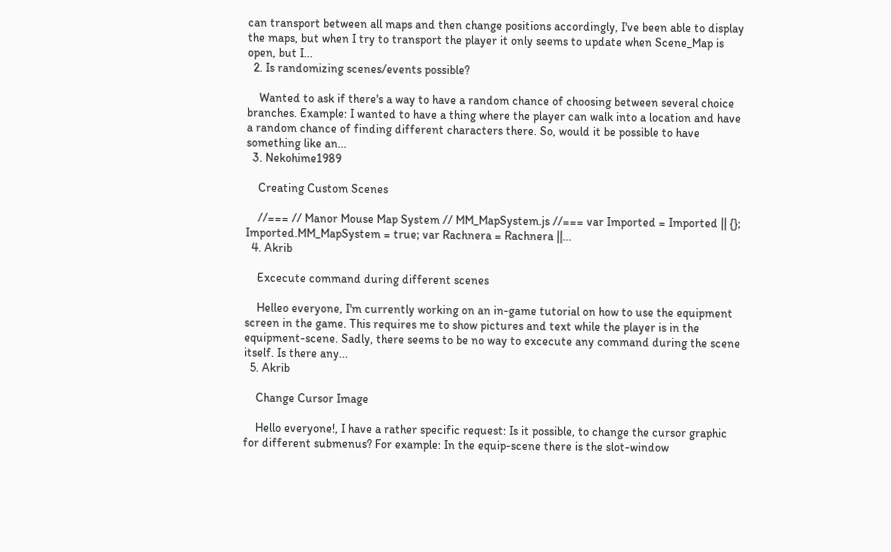can transport between all maps and then change positions accordingly, I've been able to display the maps, but when I try to transport the player it only seems to update when Scene_Map is open, but I...
  2. Is randomizing scenes/events possible?

    Wanted to ask if there's a way to have a random chance of choosing between several choice branches. Example: I wanted to have a thing where the player can walk into a location and have a random chance of finding different characters there. So, would it be possible to have something like an...
  3. Nekohime1989

    Creating Custom Scenes

    //=== // Manor Mouse Map System // MM_MapSystem.js //=== var Imported = Imported || {}; Imported.MM_MapSystem = true; var Rachnera = Rachnera ||...
  4. Akrib

    Excecute command during different scenes

    Helleo everyone, I'm currently working on an in-game tutorial on how to use the equipment screen in the game. This requires me to show pictures and text while the player is in the equipment-scene. Sadly, there seems to be no way to excecute any command during the scene itself. Is there any...
  5. Akrib

    Change Cursor Image

    Hello everyone!, I have a rather specific request: Is it possible, to change the cursor graphic for different submenus? For example: In the equip-scene there is the slot-window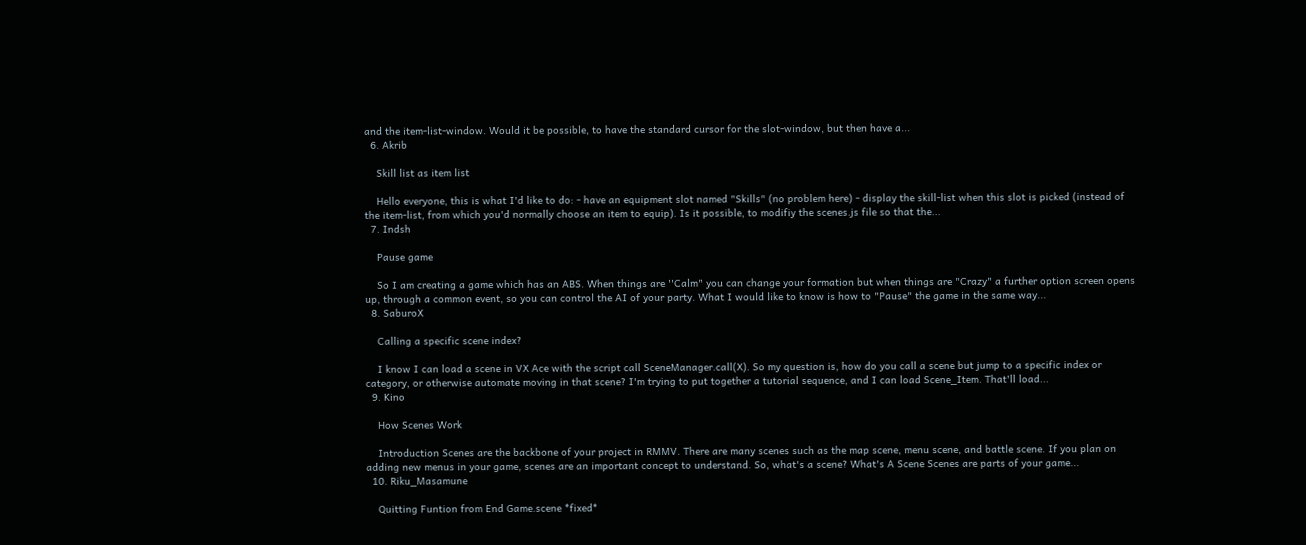and the item-list-window. Would it be possible, to have the standard cursor for the slot-window, but then have a...
  6. Akrib

    Skill list as item list

    Hello everyone, this is what I'd like to do: - have an equipment slot named "Skills" (no problem here) - display the skill-list when this slot is picked (instead of the item-list, from which you'd normally choose an item to equip). Is it possible, to modifiy the scenes.js file so that the...
  7. Indsh

    Pause game

    So I am creating a game which has an ABS. When things are ''Calm" you can change your formation but when things are "Crazy" a further option screen opens up, through a common event, so you can control the AI of your party. What I would like to know is how to "Pause" the game in the same way...
  8. SaburoX

    Calling a specific scene index?

    I know I can load a scene in VX Ace with the script call SceneManager.call(X). So my question is, how do you call a scene but jump to a specific index or category, or otherwise automate moving in that scene? I'm trying to put together a tutorial sequence, and I can load Scene_Item. That'll load...
  9. Kino

    How Scenes Work

    Introduction Scenes are the backbone of your project in RMMV. There are many scenes such as the map scene, menu scene, and battle scene. If you plan on adding new menus in your game, scenes are an important concept to understand. So, what's a scene? What's A Scene Scenes are parts of your game...
  10. Riku_Masamune

    Quitting Funtion from End Game.scene *fixed*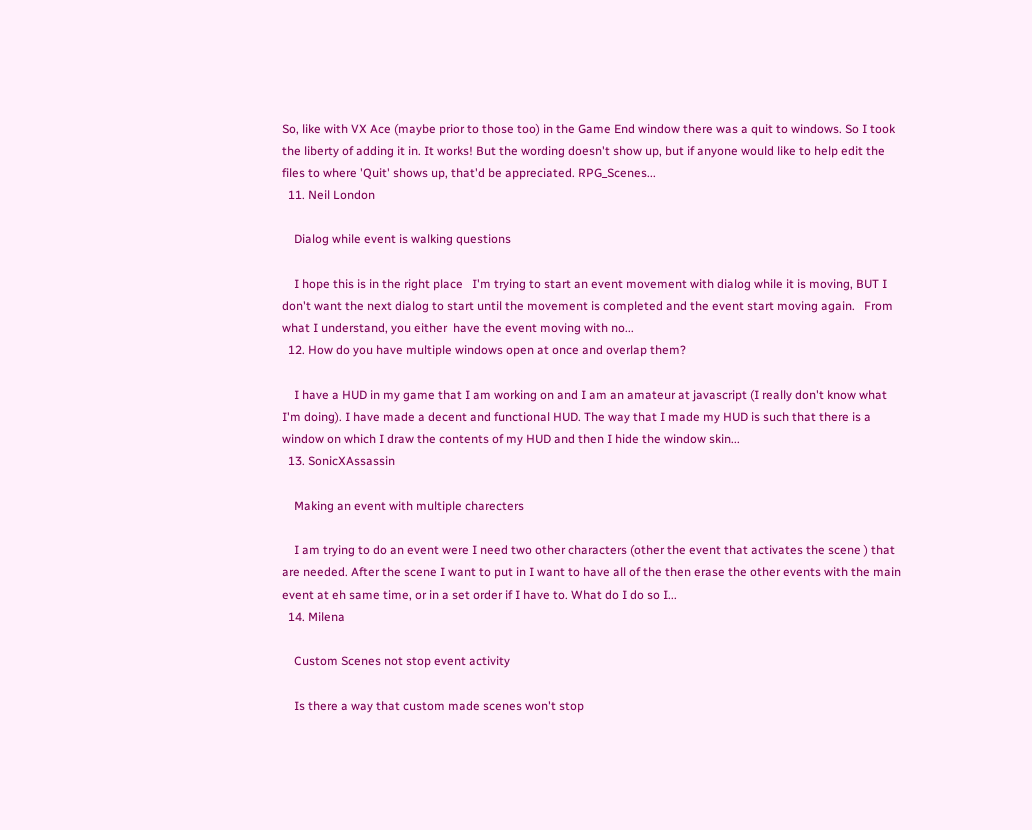So, like with VX Ace (maybe prior to those too) in the Game End window there was a quit to windows. So I took the liberty of adding it in. It works! But the wording doesn't show up, but if anyone would like to help edit the files to where 'Quit' shows up, that'd be appreciated. RPG_Scenes...
  11. Neil London

    Dialog while event is walking questions

    I hope this is in the right place   I'm trying to start an event movement with dialog while it is moving, BUT I don't want the next dialog to start until the movement is completed and the event start moving again.   From what I understand, you either  have the event moving with no...
  12. How do you have multiple windows open at once and overlap them?

    I have a HUD in my game that I am working on and I am an amateur at javascript (I really don't know what I'm doing). I have made a decent and functional HUD. The way that I made my HUD is such that there is a window on which I draw the contents of my HUD and then I hide the window skin...
  13. SonicXAssassin

    Making an event with multiple charecters

    I am trying to do an event were I need two other characters (other the event that activates the scene ) that are needed. After the scene I want to put in I want to have all of the then erase the other events with the main event at eh same time, or in a set order if I have to. What do I do so I...
  14. Milena

    Custom Scenes not stop event activity

    Is there a way that custom made scenes won't stop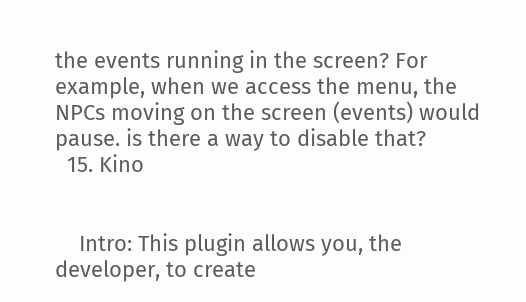the events running in the screen? For example, when we access the menu, the NPCs moving on the screen (events) would pause. is there a way to disable that?
  15. Kino


    Intro: This plugin allows you, the developer, to create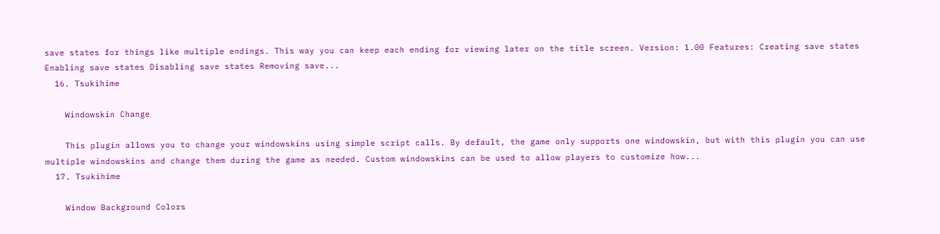save states for things like multiple endings. This way you can keep each ending for viewing later on the title screen. Version: 1.00 Features: Creating save states Enabling save states Disabling save states Removing save...
  16. Tsukihime

    Windowskin Change

    This plugin allows you to change your windowskins using simple script calls. By default, the game only supports one windowskin, but with this plugin you can use multiple windowskins and change them during the game as needed. Custom windowskins can be used to allow players to customize how...
  17. Tsukihime

    Window Background Colors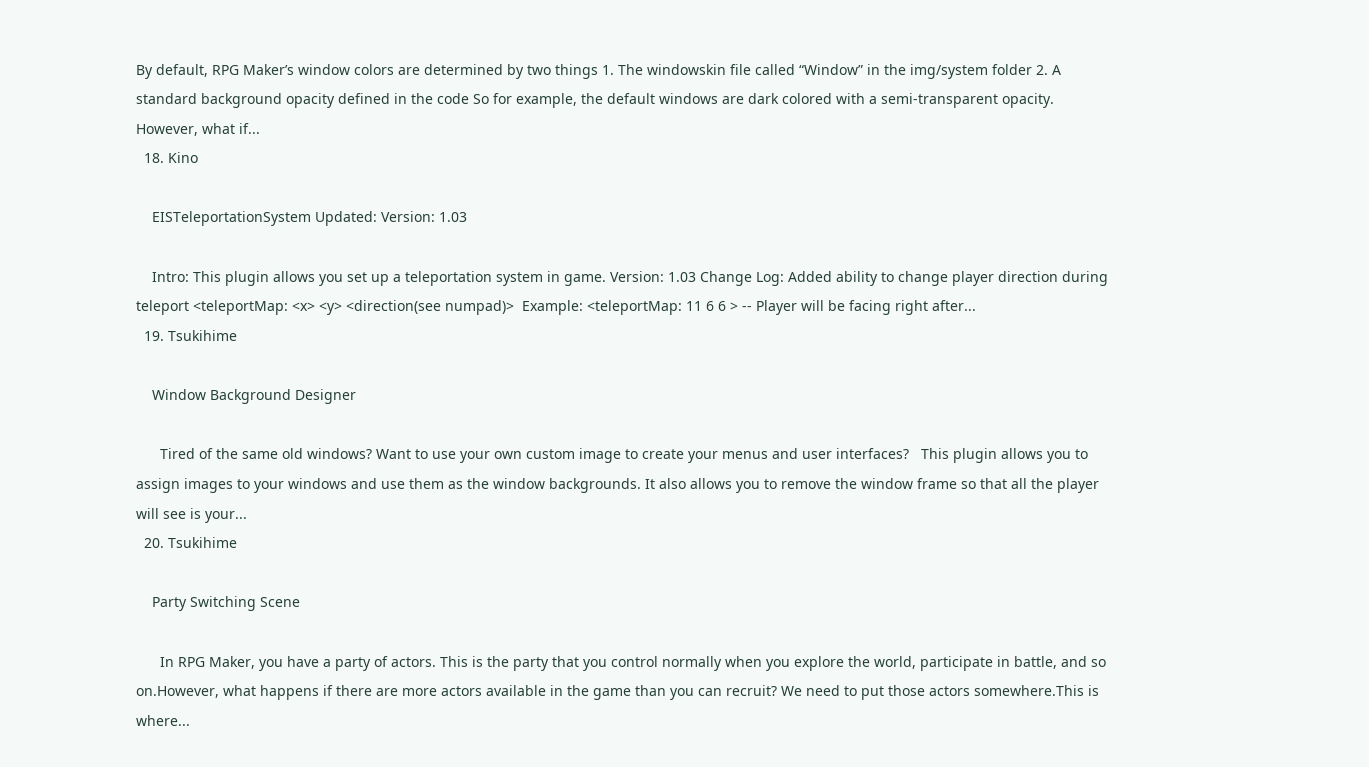By default, RPG Maker’s window colors are determined by two things 1. The windowskin file called “Window” in the img/system folder 2. A standard background opacity defined in the code So for example, the default windows are dark colored with a semi-transparent opacity. However, what if...
  18. Kino

    EISTeleportationSystem Updated: Version: 1.03

    Intro: This plugin allows you set up a teleportation system in game. Version: 1.03 Change Log: Added ability to change player direction during teleport <teleportMap: <x> <y> <direction(see numpad)>  Example: <teleportMap: 11 6 6 > -- Player will be facing right after...
  19. Tsukihime

    Window Background Designer

      Tired of the same old windows? Want to use your own custom image to create your menus and user interfaces?   This plugin allows you to assign images to your windows and use them as the window backgrounds. It also allows you to remove the window frame so that all the player will see is your...
  20. Tsukihime

    Party Switching Scene

      In RPG Maker, you have a party of actors. This is the party that you control normally when you explore the world, participate in battle, and so on.However, what happens if there are more actors available in the game than you can recruit? We need to put those actors somewhere.This is where...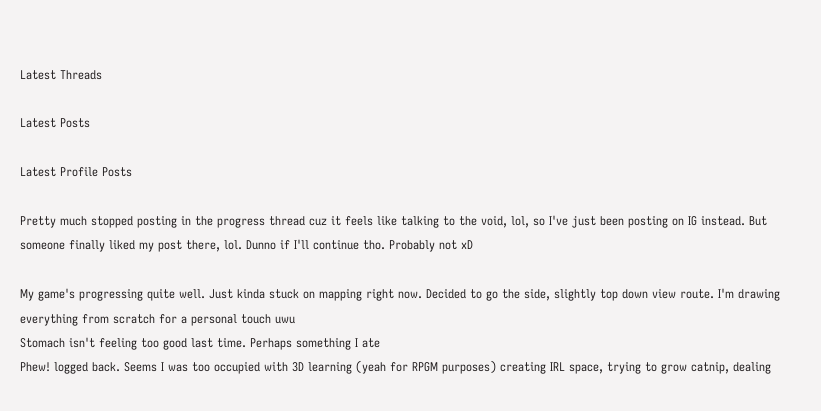Latest Threads

Latest Posts

Latest Profile Posts

Pretty much stopped posting in the progress thread cuz it feels like talking to the void, lol, so I've just been posting on IG instead. But someone finally liked my post there, lol. Dunno if I'll continue tho. Probably not xD

My game's progressing quite well. Just kinda stuck on mapping right now. Decided to go the side, slightly top down view route. I'm drawing everything from scratch for a personal touch uwu
Stomach isn't feeling too good last time. Perhaps something I ate
Phew! logged back. Seems I was too occupied with 3D learning (yeah for RPGM purposes) creating IRL space, trying to grow catnip, dealing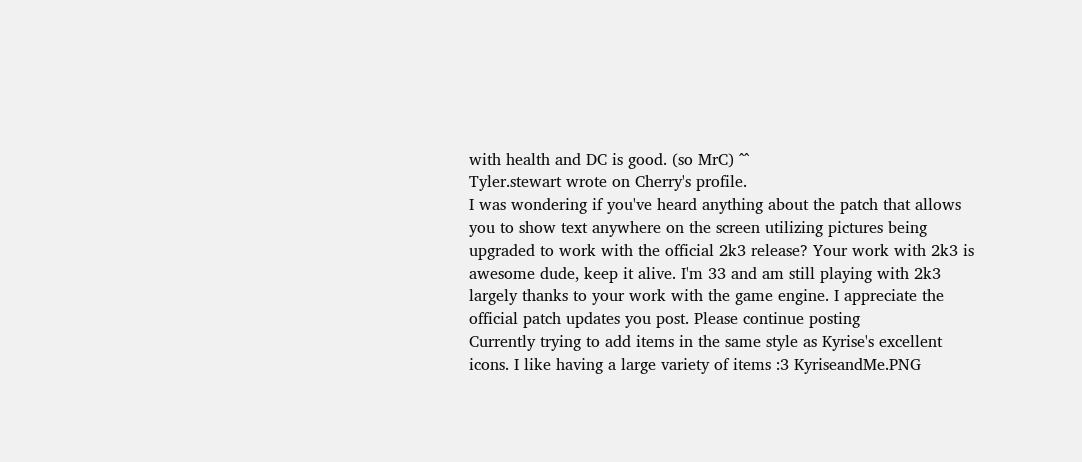with health and DC is good. (so MrC) ^^
Tyler.stewart wrote on Cherry's profile.
I was wondering if you've heard anything about the patch that allows you to show text anywhere on the screen utilizing pictures being upgraded to work with the official 2k3 release? Your work with 2k3 is awesome dude, keep it alive. I'm 33 and am still playing with 2k3 largely thanks to your work with the game engine. I appreciate the official patch updates you post. Please continue posting
Currently trying to add items in the same style as Kyrise's excellent icons. I like having a large variety of items :3 KyriseandMe.PNG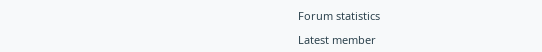Forum statistics

Latest member